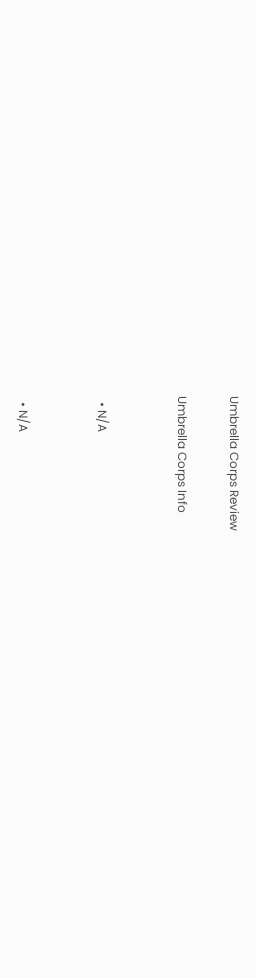Umbrella Corps Review

Umbrella Corps Info


  • N/A


  • N/A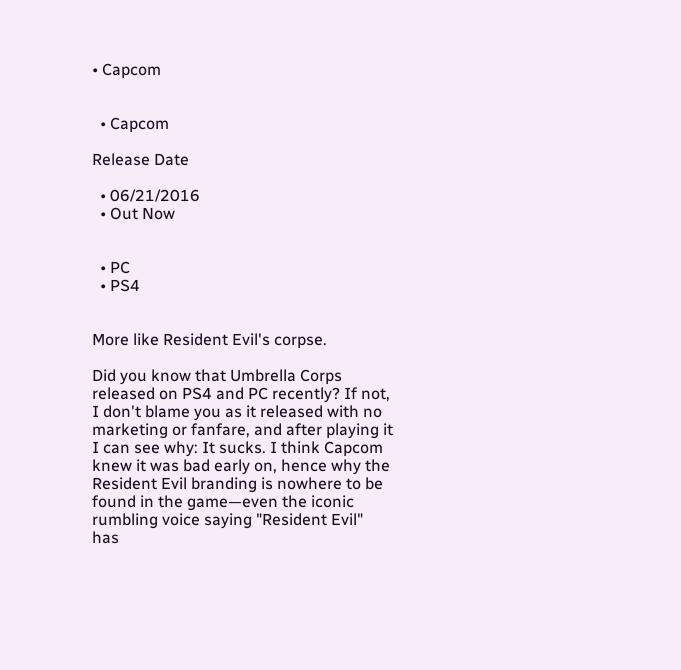• Capcom


  • Capcom

Release Date

  • 06/21/2016
  • Out Now


  • PC
  • PS4


More like Resident Evil's corpse.

Did you know that Umbrella Corps released on PS4 and PC recently? If not, I don't blame you as it released with no marketing or fanfare, and after playing it I can see why: It sucks. I think Capcom knew it was bad early on, hence why the Resident Evil branding is nowhere to be found in the game—even the iconic rumbling voice saying "Resident Evil" has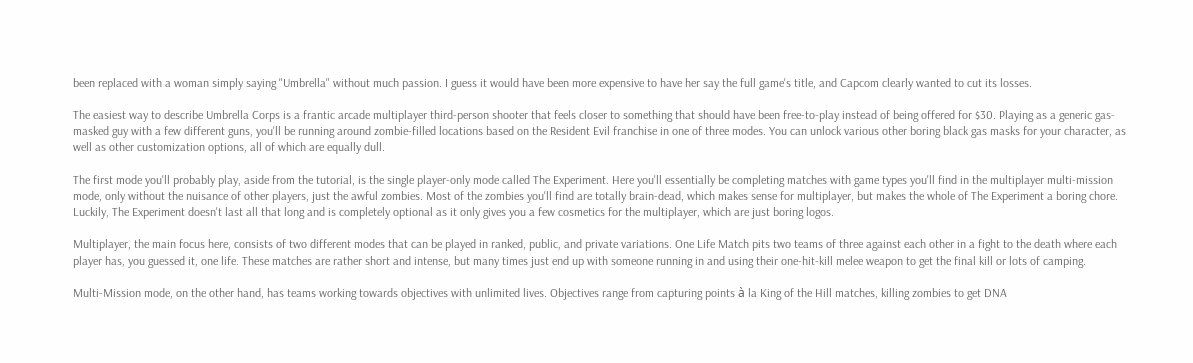been replaced with a woman simply saying "Umbrella" without much passion. I guess it would have been more expensive to have her say the full game's title, and Capcom clearly wanted to cut its losses.

The easiest way to describe Umbrella Corps is a frantic arcade multiplayer third-person shooter that feels closer to something that should have been free-to-play instead of being offered for $30. Playing as a generic gas-masked guy with a few different guns, you'll be running around zombie-filled locations based on the Resident Evil franchise in one of three modes. You can unlock various other boring black gas masks for your character, as well as other customization options, all of which are equally dull.

The first mode you'll probably play, aside from the tutorial, is the single player-only mode called The Experiment. Here you'll essentially be completing matches with game types you'll find in the multiplayer multi-mission mode, only without the nuisance of other players, just the awful zombies. Most of the zombies you'll find are totally brain-dead, which makes sense for multiplayer, but makes the whole of The Experiment a boring chore. Luckily, The Experiment doesn't last all that long and is completely optional as it only gives you a few cosmetics for the multiplayer, which are just boring logos.

Multiplayer, the main focus here, consists of two different modes that can be played in ranked, public, and private variations. One Life Match pits two teams of three against each other in a fight to the death where each player has, you guessed it, one life. These matches are rather short and intense, but many times just end up with someone running in and using their one-hit-kill melee weapon to get the final kill or lots of camping.

Multi-Mission mode, on the other hand, has teams working towards objectives with unlimited lives. Objectives range from capturing points à la King of the Hill matches, killing zombies to get DNA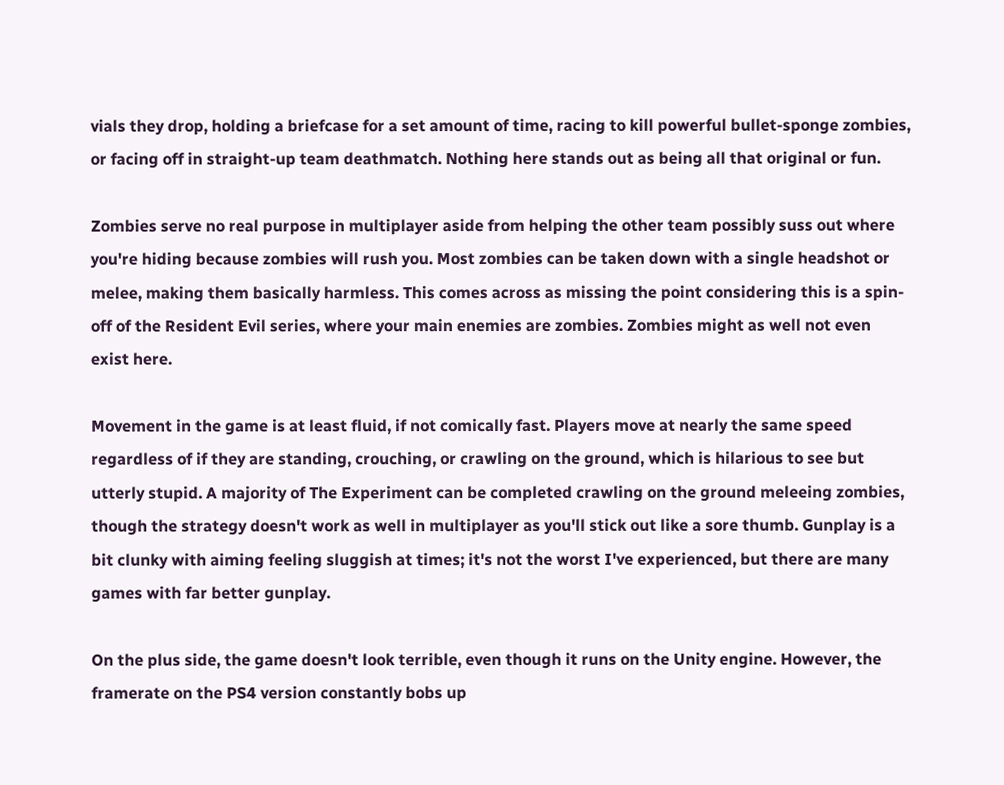vials they drop, holding a briefcase for a set amount of time, racing to kill powerful bullet-sponge zombies, or facing off in straight-up team deathmatch. Nothing here stands out as being all that original or fun.

Zombies serve no real purpose in multiplayer aside from helping the other team possibly suss out where you're hiding because zombies will rush you. Most zombies can be taken down with a single headshot or melee, making them basically harmless. This comes across as missing the point considering this is a spin-off of the Resident Evil series, where your main enemies are zombies. Zombies might as well not even exist here.

Movement in the game is at least fluid, if not comically fast. Players move at nearly the same speed regardless of if they are standing, crouching, or crawling on the ground, which is hilarious to see but utterly stupid. A majority of The Experiment can be completed crawling on the ground meleeing zombies, though the strategy doesn't work as well in multiplayer as you'll stick out like a sore thumb. Gunplay is a bit clunky with aiming feeling sluggish at times; it's not the worst I've experienced, but there are many games with far better gunplay.

On the plus side, the game doesn't look terrible, even though it runs on the Unity engine. However, the framerate on the PS4 version constantly bobs up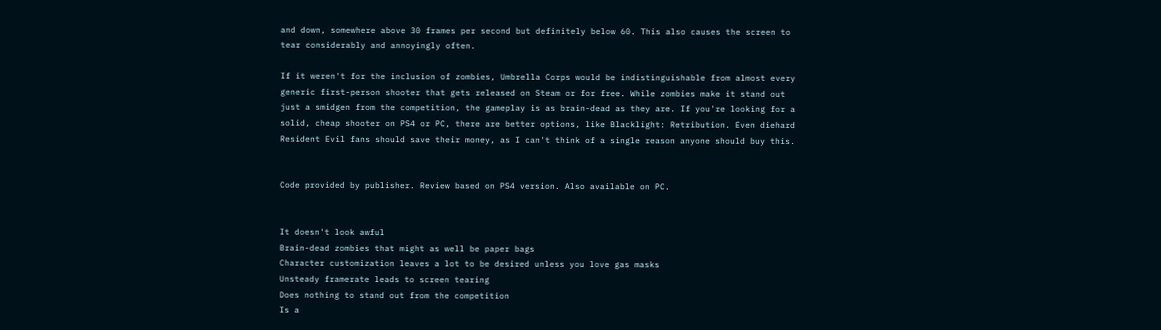and down, somewhere above 30 frames per second but definitely below 60. This also causes the screen to tear considerably and annoyingly often.

If it weren't for the inclusion of zombies, Umbrella Corps would be indistinguishable from almost every generic first-person shooter that gets released on Steam or for free. While zombies make it stand out just a smidgen from the competition, the gameplay is as brain-dead as they are. If you're looking for a solid, cheap shooter on PS4 or PC, there are better options, like Blacklight: Retribution. Even diehard Resident Evil fans should save their money, as I can't think of a single reason anyone should buy this.


Code provided by publisher. Review based on PS4 version. Also available on PC.


It doesn't look awful
Brain-dead zombies that might as well be paper bags
Character customization leaves a lot to be desired unless you love gas masks
Unsteady framerate leads to screen tearing
Does nothing to stand out from the competition
Is a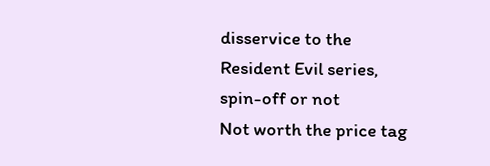disservice to the Resident Evil series, spin-off or not
Not worth the price tag